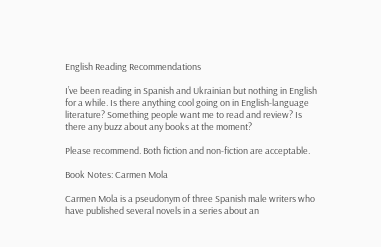English Reading Recommendations

I’ve been reading in Spanish and Ukrainian but nothing in English for a while. Is there anything cool going on in English-language literature? Something people want me to read and review? Is there any buzz about any books at the moment?

Please recommend. Both fiction and non-fiction are acceptable.

Book Notes: Carmen Mola

Carmen Mola is a pseudonym of three Spanish male writers who have published several novels in a series about an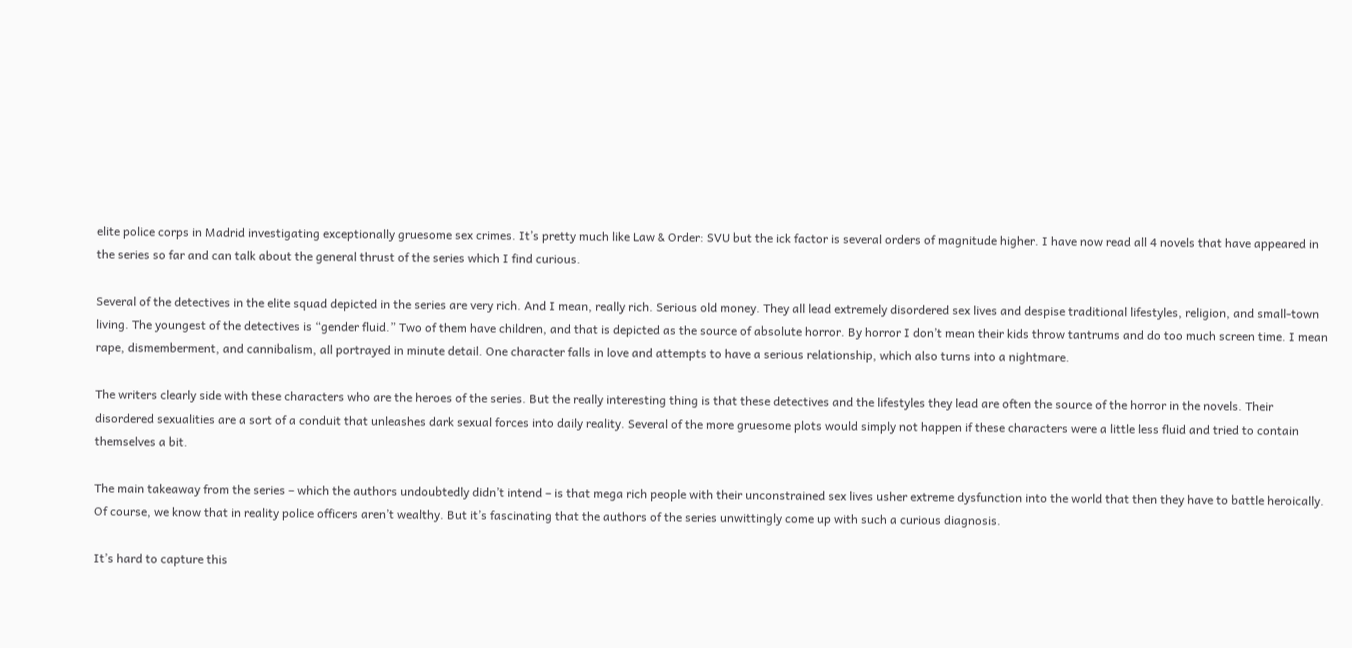elite police corps in Madrid investigating exceptionally gruesome sex crimes. It’s pretty much like Law & Order: SVU but the ick factor is several orders of magnitude higher. I have now read all 4 novels that have appeared in the series so far and can talk about the general thrust of the series which I find curious.

Several of the detectives in the elite squad depicted in the series are very rich. And I mean, really rich. Serious old money. They all lead extremely disordered sex lives and despise traditional lifestyles, religion, and small-town living. The youngest of the detectives is “gender fluid.” Two of them have children, and that is depicted as the source of absolute horror. By horror I don’t mean their kids throw tantrums and do too much screen time. I mean rape, dismemberment, and cannibalism, all portrayed in minute detail. One character falls in love and attempts to have a serious relationship, which also turns into a nightmare.

The writers clearly side with these characters who are the heroes of the series. But the really interesting thing is that these detectives and the lifestyles they lead are often the source of the horror in the novels. Their disordered sexualities are a sort of a conduit that unleashes dark sexual forces into daily reality. Several of the more gruesome plots would simply not happen if these characters were a little less fluid and tried to contain themselves a bit.

The main takeaway from the series – which the authors undoubtedly didn’t intend – is that mega rich people with their unconstrained sex lives usher extreme dysfunction into the world that then they have to battle heroically. Of course, we know that in reality police officers aren’t wealthy. But it’s fascinating that the authors of the series unwittingly come up with such a curious diagnosis.

It’s hard to capture this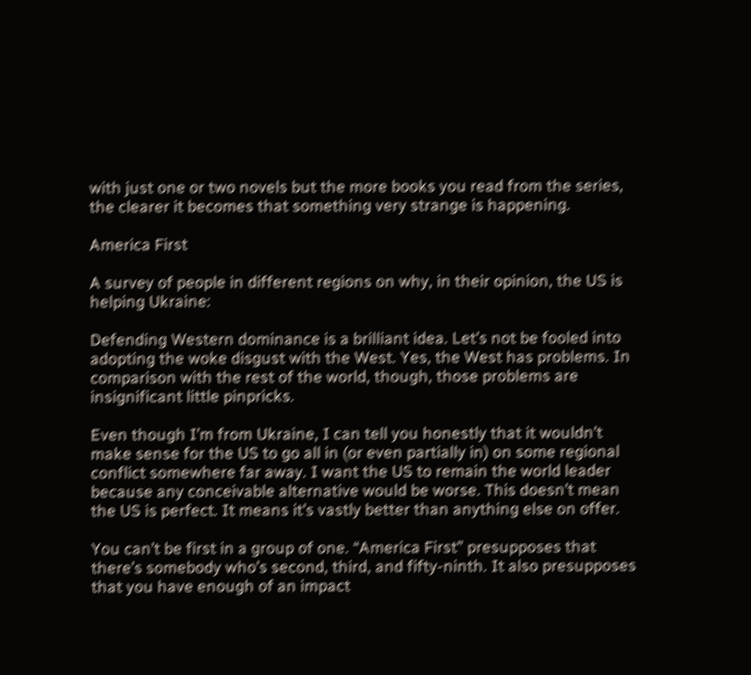with just one or two novels but the more books you read from the series, the clearer it becomes that something very strange is happening.

America First

A survey of people in different regions on why, in their opinion, the US is helping Ukraine:

Defending Western dominance is a brilliant idea. Let’s not be fooled into adopting the woke disgust with the West. Yes, the West has problems. In comparison with the rest of the world, though, those problems are insignificant little pinpricks.

Even though I’m from Ukraine, I can tell you honestly that it wouldn’t make sense for the US to go all in (or even partially in) on some regional conflict somewhere far away. I want the US to remain the world leader because any conceivable alternative would be worse. This doesn’t mean the US is perfect. It means it’s vastly better than anything else on offer.

You can’t be first in a group of one. “America First” presupposes that there’s somebody who’s second, third, and fifty-ninth. It also presupposes that you have enough of an impact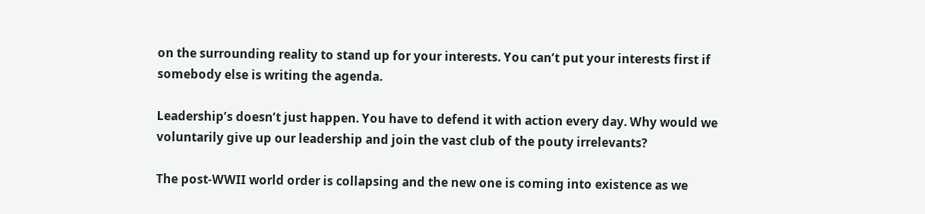on the surrounding reality to stand up for your interests. You can’t put your interests first if somebody else is writing the agenda.

Leadership’s doesn’t just happen. You have to defend it with action every day. Why would we voluntarily give up our leadership and join the vast club of the pouty irrelevants?

The post-WWII world order is collapsing and the new one is coming into existence as we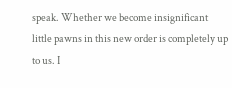speak. Whether we become insignificant little pawns in this new order is completely up to us. I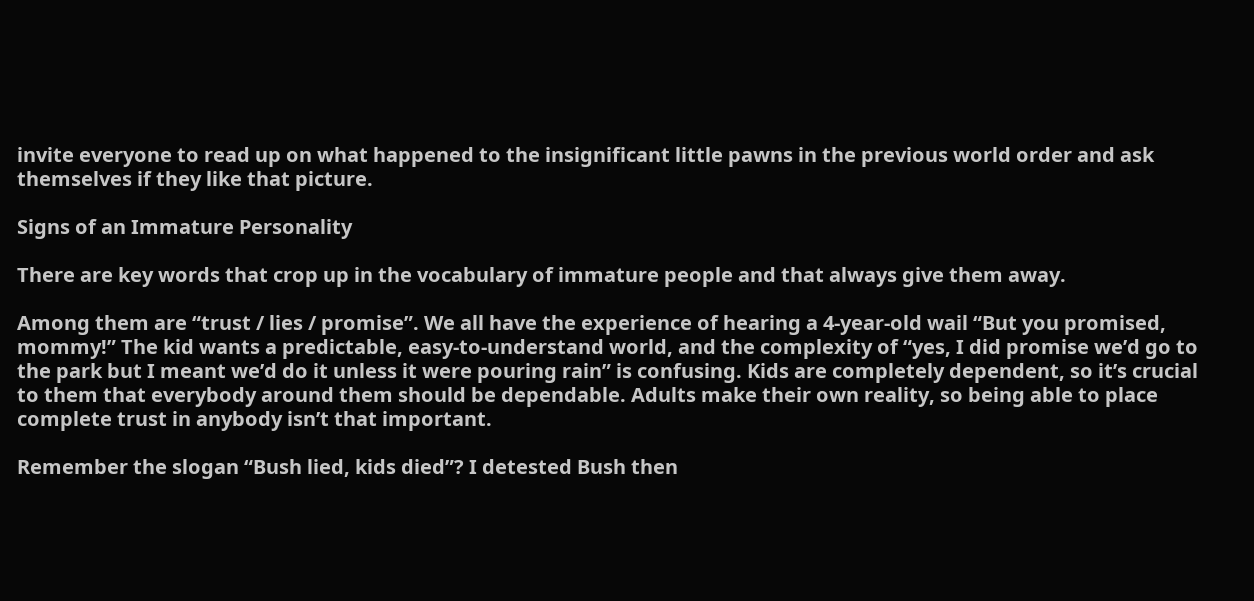invite everyone to read up on what happened to the insignificant little pawns in the previous world order and ask themselves if they like that picture.

Signs of an Immature Personality

There are key words that crop up in the vocabulary of immature people and that always give them away.

Among them are “trust / lies / promise”. We all have the experience of hearing a 4-year-old wail “But you promised, mommy!” The kid wants a predictable, easy-to-understand world, and the complexity of “yes, I did promise we’d go to the park but I meant we’d do it unless it were pouring rain” is confusing. Kids are completely dependent, so it’s crucial to them that everybody around them should be dependable. Adults make their own reality, so being able to place complete trust in anybody isn’t that important.

Remember the slogan “Bush lied, kids died”? I detested Bush then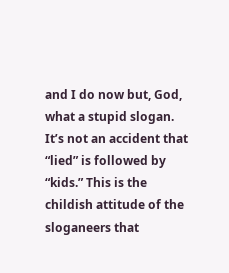and I do now but, God, what a stupid slogan. It’s not an accident that “lied” is followed by “kids.” This is the childish attitude of the sloganeers that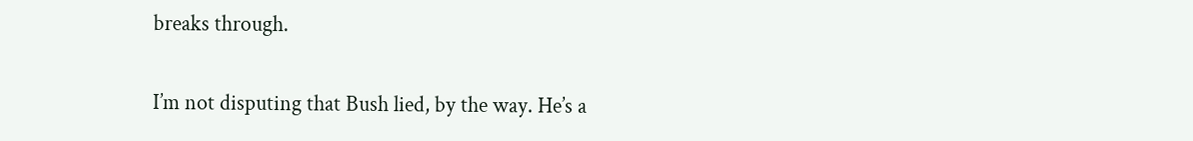breaks through.

I’m not disputing that Bush lied, by the way. He’s a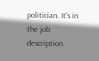politician. It’s in the job description.